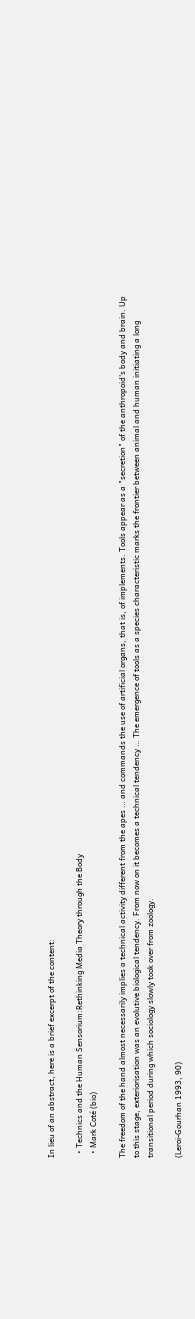In lieu of an abstract, here is a brief excerpt of the content:

  • Technics and the Human Sensorium:Rethinking Media Theory through the Body
  • Mark Coté (bio)

The freedom of the hand almost necessarily implies a technical activity different from the apes … and commands the use of artificial organs, that is, of implements. Tools appear as a "secretion" of the anthropoid's body and brain. Up to this stage, exteriorisation was an evolutive biological tendency. From now on it becomes a technical tendency … The emergence of tools as a species characteristic marks the frontier between animal and human initiating a long transitional period during which sociology slowly took over from zoology.

(Leroi-Gourhan 1993, 90)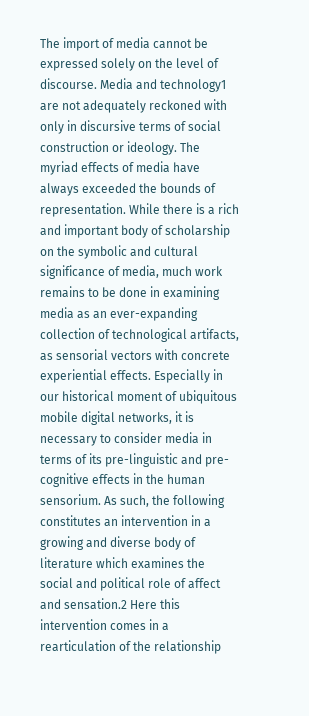The import of media cannot be expressed solely on the level of discourse. Media and technology1 are not adequately reckoned with only in discursive terms of social construction or ideology. The myriad effects of media have always exceeded the bounds of representation. While there is a rich and important body of scholarship on the symbolic and cultural significance of media, much work remains to be done in examining media as an ever-expanding collection of technological artifacts, as sensorial vectors with concrete experiential effects. Especially in our historical moment of ubiquitous mobile digital networks, it is necessary to consider media in terms of its pre-linguistic and pre-cognitive effects in the human sensorium. As such, the following constitutes an intervention in a growing and diverse body of literature which examines the social and political role of affect and sensation.2 Here this intervention comes in a rearticulation of the relationship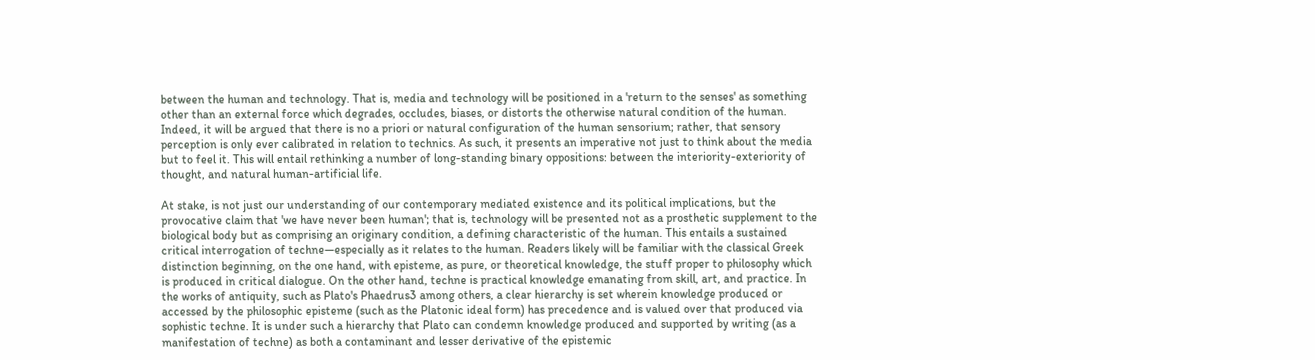between the human and technology. That is, media and technology will be positioned in a 'return to the senses' as something other than an external force which degrades, occludes, biases, or distorts the otherwise natural condition of the human. Indeed, it will be argued that there is no a priori or natural configuration of the human sensorium; rather, that sensory perception is only ever calibrated in relation to technics. As such, it presents an imperative not just to think about the media but to feel it. This will entail rethinking a number of long-standing binary oppositions: between the interiority-exteriority of thought, and natural human-artificial life.

At stake, is not just our understanding of our contemporary mediated existence and its political implications, but the provocative claim that 'we have never been human'; that is, technology will be presented not as a prosthetic supplement to the biological body but as comprising an originary condition, a defining characteristic of the human. This entails a sustained critical interrogation of techne—especially as it relates to the human. Readers likely will be familiar with the classical Greek distinction beginning, on the one hand, with episteme, as pure, or theoretical knowledge, the stuff proper to philosophy which is produced in critical dialogue. On the other hand, techne is practical knowledge emanating from skill, art, and practice. In the works of antiquity, such as Plato's Phaedrus3 among others, a clear hierarchy is set wherein knowledge produced or accessed by the philosophic episteme (such as the Platonic ideal form) has precedence and is valued over that produced via sophistic techne. It is under such a hierarchy that Plato can condemn knowledge produced and supported by writing (as a manifestation of techne) as both a contaminant and lesser derivative of the epistemic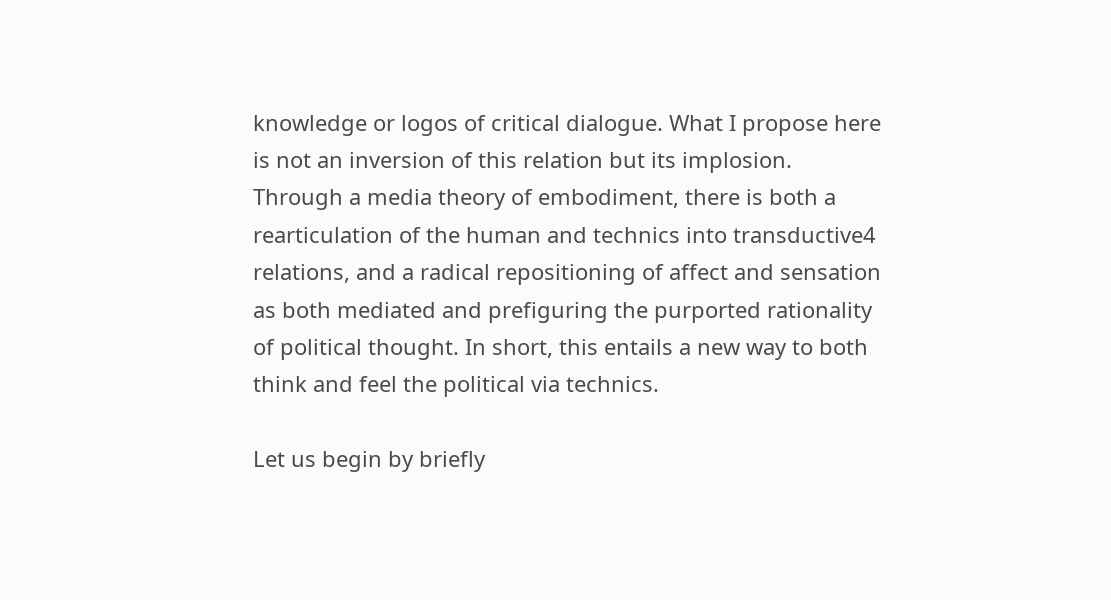knowledge or logos of critical dialogue. What I propose here is not an inversion of this relation but its implosion. Through a media theory of embodiment, there is both a rearticulation of the human and technics into transductive4 relations, and a radical repositioning of affect and sensation as both mediated and prefiguring the purported rationality of political thought. In short, this entails a new way to both think and feel the political via technics.

Let us begin by briefly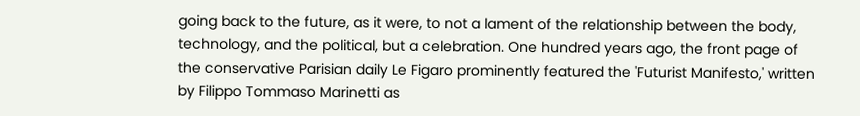going back to the future, as it were, to not a lament of the relationship between the body, technology, and the political, but a celebration. One hundred years ago, the front page of the conservative Parisian daily Le Figaro prominently featured the 'Futurist Manifesto,' written by Filippo Tommaso Marinetti as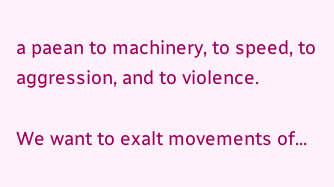a paean to machinery, to speed, to aggression, and to violence.

We want to exalt movements of...